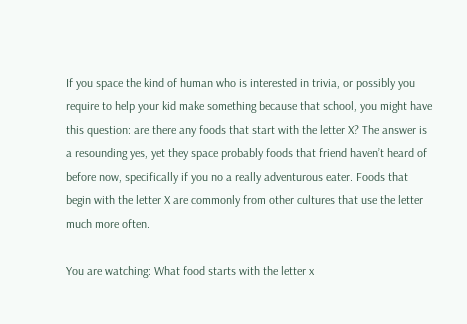If you space the kind of human who is interested in trivia, or possibly you require to help your kid make something because that school, you might have this question: are there any foods that start with the letter X? The answer is a resounding yes, yet they space probably foods that friend haven’t heard of before now, specifically if you no a really adventurous eater. Foods that begin with the letter X are commonly from other cultures that use the letter much more often.

You are watching: What food starts with the letter x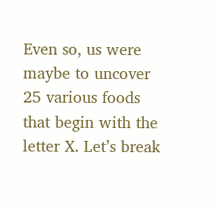Even so, us were maybe to uncover 25 various foods that begin with the letter X. Let’s break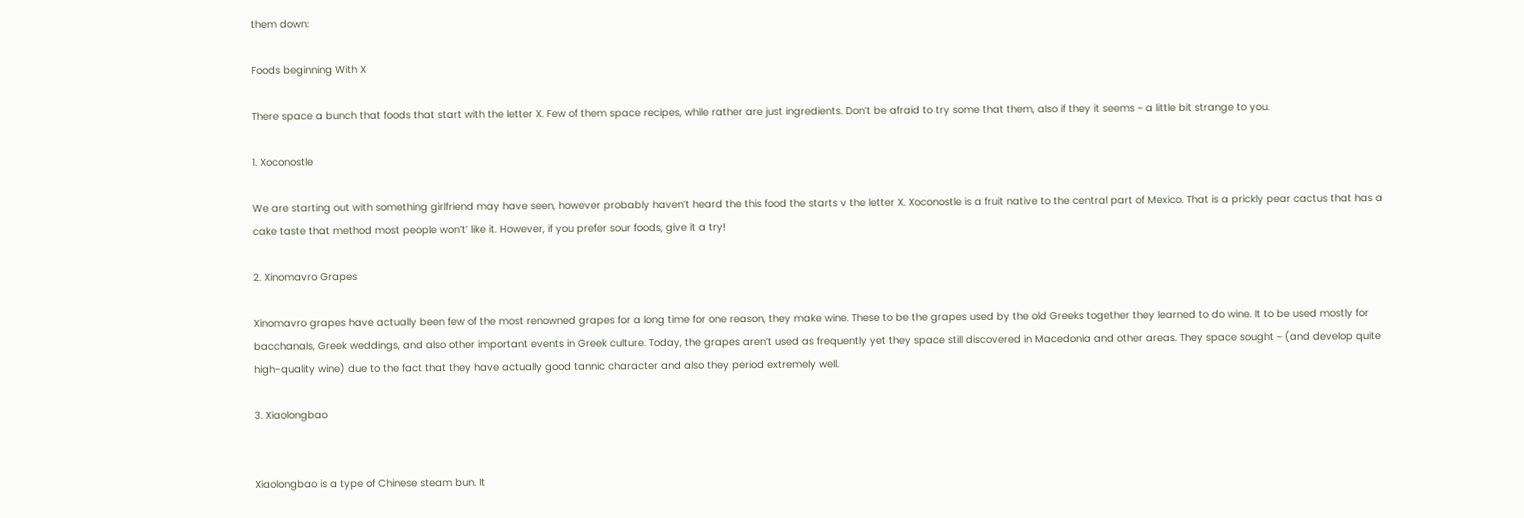them down:

Foods beginning With X

There space a bunch that foods that start with the letter X. Few of them space recipes, while rather are just ingredients. Don’t be afraid to try some that them, also if they it seems ~ a little bit strange to you.

1. Xoconostle

We are starting out with something girlfriend may have seen, however probably haven’t heard the this food the starts v the letter X. Xoconostle is a fruit native to the central part of Mexico. That is a prickly pear cactus that has a cake taste that method most people won’t’ like it. However, if you prefer sour foods, give it a try!

2. Xinomavro Grapes

Xinomavro grapes have actually been few of the most renowned grapes for a long time for one reason, they make wine. These to be the grapes used by the old Greeks together they learned to do wine. It to be used mostly for bacchanals, Greek weddings, and also other important events in Greek culture. Today, the grapes aren’t used as frequently yet they space still discovered in Macedonia and other areas. They space sought ~ (and develop quite high-quality wine) due to the fact that they have actually good tannic character and also they period extremely well.

3. Xiaolongbao


Xiaolongbao is a type of Chinese steam bun. It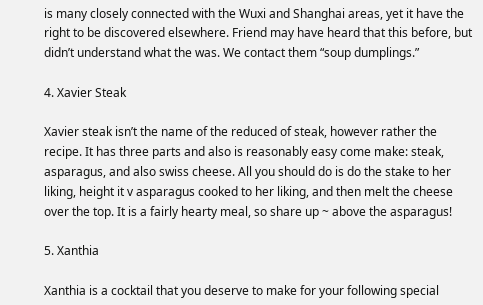is many closely connected with the Wuxi and Shanghai areas, yet it have the right to be discovered elsewhere. Friend may have heard that this before, but didn’t understand what the was. We contact them “soup dumplings.”

4. Xavier Steak

Xavier steak isn’t the name of the reduced of steak, however rather the recipe. It has three parts and also is reasonably easy come make: steak, asparagus, and also swiss cheese. All you should do is do the stake to her liking, height it v asparagus cooked to her liking, and then melt the cheese over the top. It is a fairly hearty meal, so share up ~ above the asparagus!

5. Xanthia

Xanthia is a cocktail that you deserve to make for your following special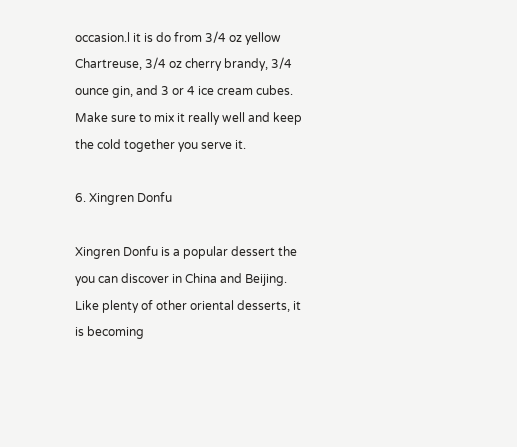occasion.l it is do from 3/4 oz yellow Chartreuse, 3/4 oz cherry brandy, 3/4 ounce gin, and 3 or 4 ice cream cubes. Make sure to mix it really well and keep the cold together you serve it.

6. Xingren Donfu

Xingren Donfu is a popular dessert the you can discover in China and Beijing. Like plenty of other oriental desserts, it is becoming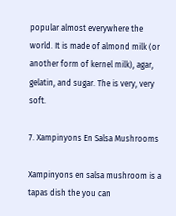popular almost everywhere the world. It is made of almond milk (or another form of kernel milk), agar, gelatin, and sugar. The is very, very soft.

7. Xampinyons En Salsa Mushrooms

Xampinyons en salsa mushroom is a tapas dish the you can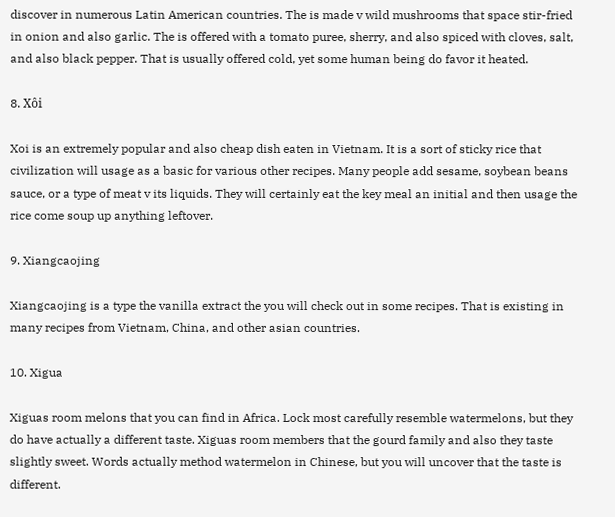discover in numerous Latin American countries. The is made v wild mushrooms that space stir-fried in onion and also garlic. The is offered with a tomato puree, sherry, and also spiced with cloves, salt, and also black pepper. That is usually offered cold, yet some human being do favor it heated.

8. Xôi

Xoi is an extremely popular and also cheap dish eaten in Vietnam. It is a sort of sticky rice that civilization will usage as a basic for various other recipes. Many people add sesame, soybean beans sauce, or a type of meat v its liquids. They will certainly eat the key meal an initial and then usage the rice come soup up anything leftover.

9. Xiangcaojing

Xiangcaojing is a type the vanilla extract the you will check out in some recipes. That is existing in many recipes from Vietnam, China, and other asian countries.

10. Xigua

Xiguas room melons that you can find in Africa. Lock most carefully resemble watermelons, but they do have actually a different taste. Xiguas room members that the gourd family and also they taste slightly sweet. Words actually method watermelon in Chinese, but you will uncover that the taste is different.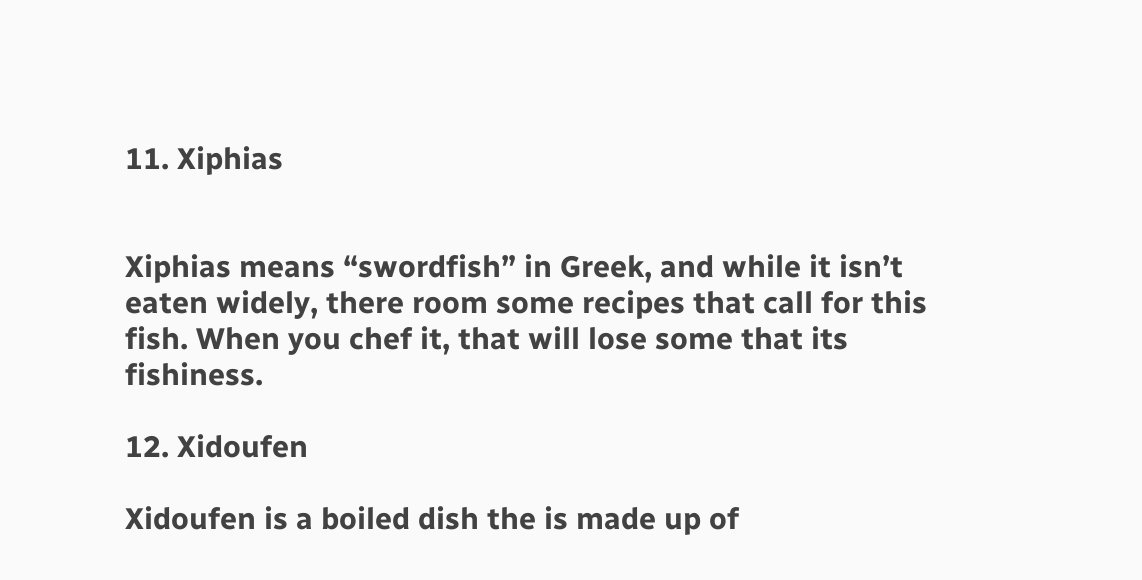11. Xiphias


Xiphias means “swordfish” in Greek, and while it isn’t eaten widely, there room some recipes that call for this fish. When you chef it, that will lose some that its fishiness.

12. Xidoufen

Xidoufen is a boiled dish the is made up of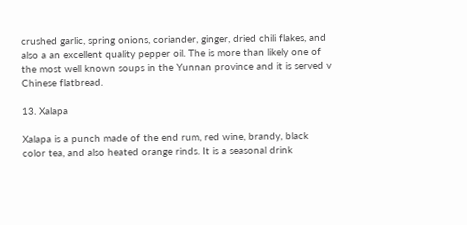crushed garlic, spring onions, coriander, ginger, dried chili flakes, and also a an excellent quality pepper oil. The is more than likely one of the most well known soups in the Yunnan province and it is served v Chinese flatbread.

13. Xalapa

Xalapa is a punch made of the end rum, red wine, brandy, black color tea, and also heated orange rinds. It is a seasonal drink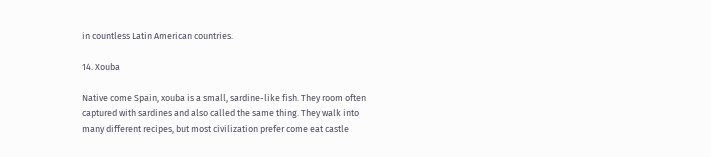in countless Latin American countries.

14. Xouba

Native come Spain, xouba is a small, sardine-like fish. They room often captured with sardines and also called the same thing. They walk into many different recipes, but most civilization prefer come eat castle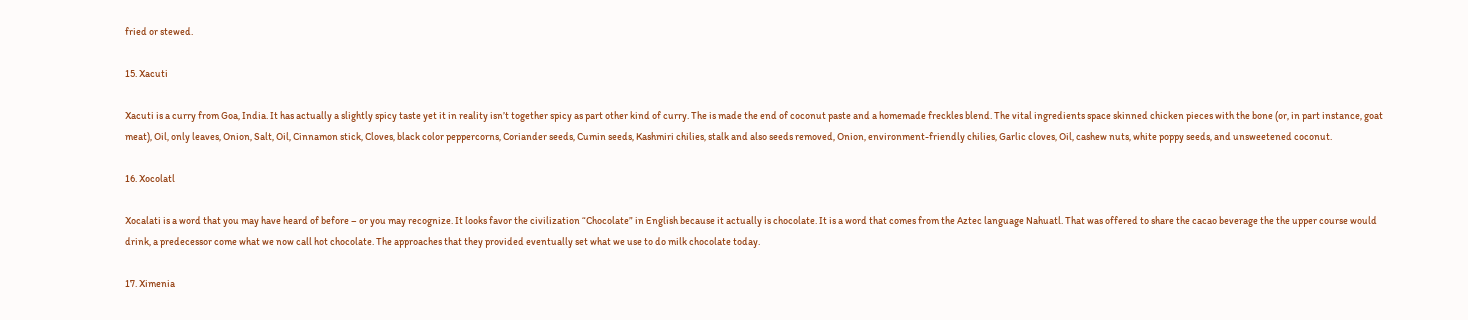fried or stewed.

15. Xacuti

Xacuti is a curry from Goa, India. It has actually a slightly spicy taste yet it in reality isn’t together spicy as part other kind of curry. The is made the end of coconut paste and a homemade freckles blend. The vital ingredients space skinned chicken pieces with the bone (or, in part instance, goat meat), Oil, only leaves, Onion, Salt, Oil, Cinnamon stick, Cloves, black color peppercorns, Coriander seeds, Cumin seeds, Kashmiri chilies, stalk and also seeds removed, Onion, environment-friendly chilies, Garlic cloves, Oil, cashew nuts, white poppy seeds, and unsweetened coconut.

16. Xocolatl

Xocalati is a word that you may have heard of before – or you may recognize. It looks favor the civilization “Chocolate” in English because it actually is chocolate. It is a word that comes from the Aztec language Nahuatl. That was offered to share the cacao beverage the the upper course would drink, a predecessor come what we now call hot chocolate. The approaches that they provided eventually set what we use to do milk chocolate today.

17. Ximenia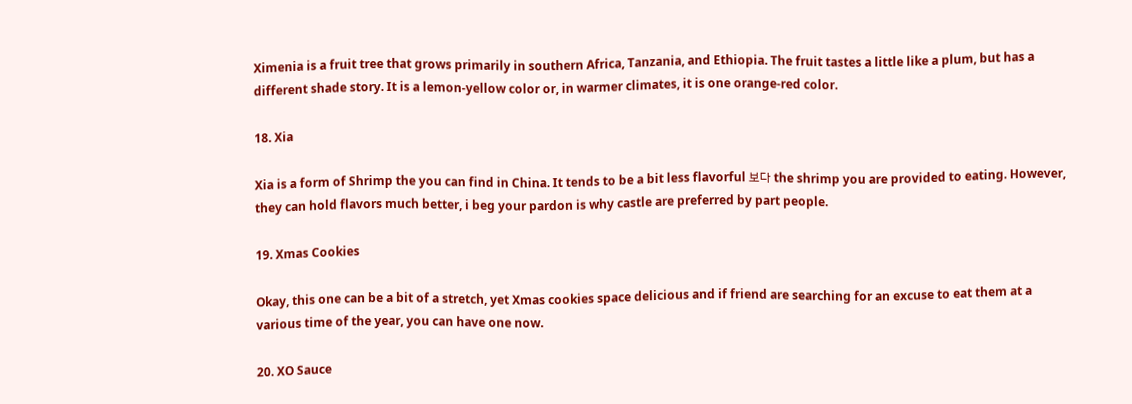Ximenia is a fruit tree that grows primarily in southern Africa, Tanzania, and Ethiopia. The fruit tastes a little like a plum, but has a different shade story. It is a lemon-yellow color or, in warmer climates, it is one orange-red color.

18. Xia

Xia is a form of Shrimp the you can find in China. It tends to be a bit less flavorful 보다 the shrimp you are provided to eating. However, they can hold flavors much better, i beg your pardon is why castle are preferred by part people.

19. Xmas Cookies

Okay, this one can be a bit of a stretch, yet Xmas cookies space delicious and if friend are searching for an excuse to eat them at a various time of the year, you can have one now.

20. XO Sauce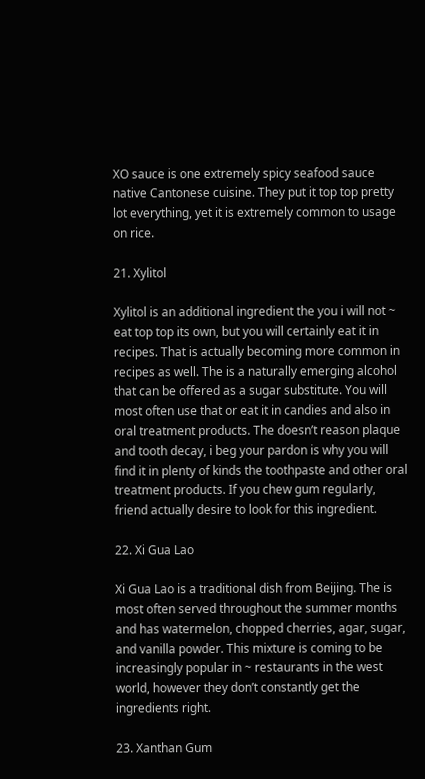XO sauce is one extremely spicy seafood sauce native Cantonese cuisine. They put it top top pretty lot everything, yet it is extremely common to usage on rice.

21. Xylitol

Xylitol is an additional ingredient the you i will not ~ eat top top its own, but you will certainly eat it in recipes. That is actually becoming more common in recipes as well. The is a naturally emerging alcohol that can be offered as a sugar substitute. You will most often use that or eat it in candies and also in oral treatment products. The doesn’t reason plaque and tooth decay, i beg your pardon is why you will find it in plenty of kinds the toothpaste and other oral treatment products. If you chew gum regularly, friend actually desire to look for this ingredient.

22. Xi Gua Lao

Xi Gua Lao is a traditional dish from Beijing. The is most often served throughout the summer months and has watermelon, chopped cherries, agar, sugar, and vanilla powder. This mixture is coming to be increasingly popular in ~ restaurants in the west world, however they don’t constantly get the ingredients right.

23. Xanthan Gum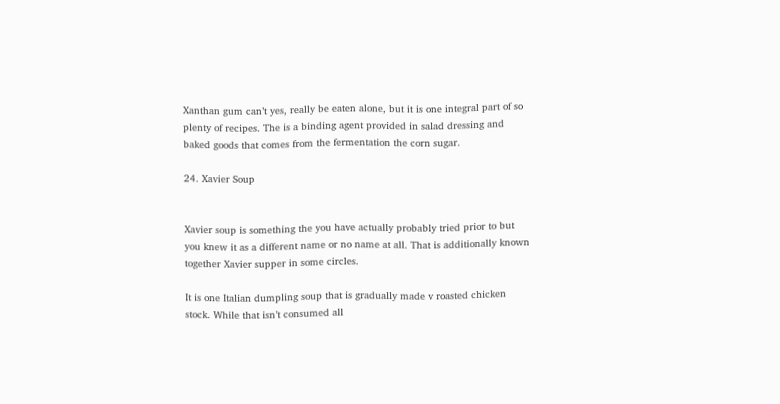Xanthan gum can’t yes, really be eaten alone, but it is one integral part of so plenty of recipes. The is a binding agent provided in salad dressing and baked goods that comes from the fermentation the corn sugar.

24. Xavier Soup


Xavier soup is something the you have actually probably tried prior to but you knew it as a different name or no name at all. That is additionally known together Xavier supper in some circles.

It is one Italian dumpling soup that is gradually made v roasted chicken stock. While that isn’t consumed all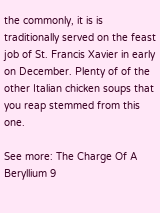the commonly, it is is traditionally served on the feast job of St. Francis Xavier in early on December. Plenty of of the other Italian chicken soups that you reap stemmed from this one.

See more: The Charge Of A Beryllium 9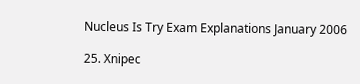Nucleus Is Try Exam Explanations January 2006

25. Xnipec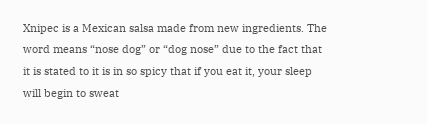Xnipec is a Mexican salsa made from new ingredients. The word means “nose dog” or “dog nose” due to the fact that it is stated to it is in so spicy that if you eat it, your sleep will begin to sweat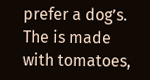prefer a dog’s. The is made with tomatoes,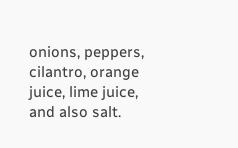onions, peppers, cilantro, orange juice, lime juice, and also salt.